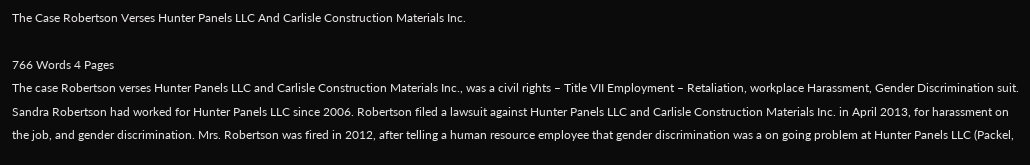The Case Robertson Verses Hunter Panels LLC And Carlisle Construction Materials Inc.

766 Words 4 Pages
The case Robertson verses Hunter Panels LLC and Carlisle Construction Materials Inc., was a civil rights – Title VII Employment – Retaliation, workplace Harassment, Gender Discrimination suit. Sandra Robertson had worked for Hunter Panels LLC since 2006. Robertson filed a lawsuit against Hunter Panels LLC and Carlisle Construction Materials Inc. in April 2013, for harassment on the job, and gender discrimination. Mrs. Robertson was fired in 2012, after telling a human resource employee that gender discrimination was a on going problem at Hunter Panels LLC (Packel,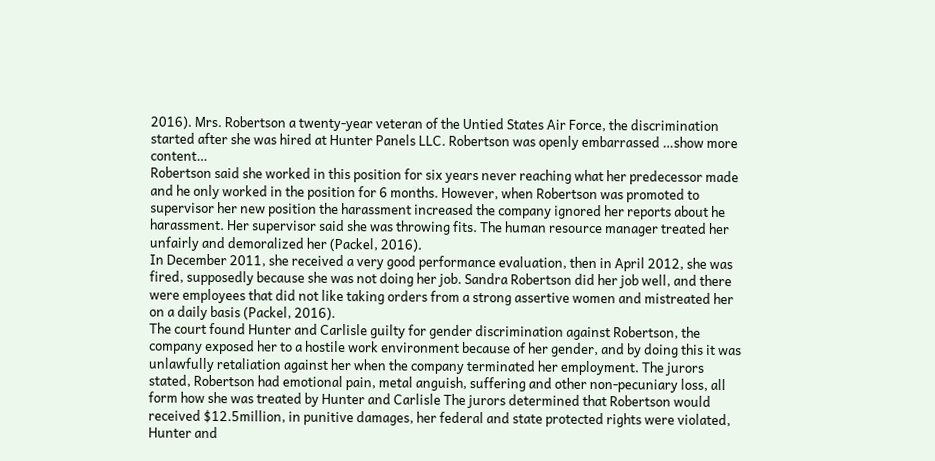2016). Mrs. Robertson a twenty-year veteran of the Untied States Air Force, the discrimination started after she was hired at Hunter Panels LLC. Robertson was openly embarrassed …show more content…
Robertson said she worked in this position for six years never reaching what her predecessor made and he only worked in the position for 6 months. However, when Robertson was promoted to supervisor her new position the harassment increased the company ignored her reports about he harassment. Her supervisor said she was throwing fits. The human resource manager treated her unfairly and demoralized her (Packel, 2016).
In December 2011, she received a very good performance evaluation, then in April 2012, she was fired, supposedly because she was not doing her job. Sandra Robertson did her job well, and there were employees that did not like taking orders from a strong assertive women and mistreated her on a daily basis (Packel, 2016).
The court found Hunter and Carlisle guilty for gender discrimination against Robertson, the company exposed her to a hostile work environment because of her gender, and by doing this it was unlawfully retaliation against her when the company terminated her employment. The jurors stated, Robertson had emotional pain, metal anguish, suffering and other non-pecuniary loss, all form how she was treated by Hunter and Carlisle The jurors determined that Robertson would received $12.5million, in punitive damages, her federal and state protected rights were violated, Hunter and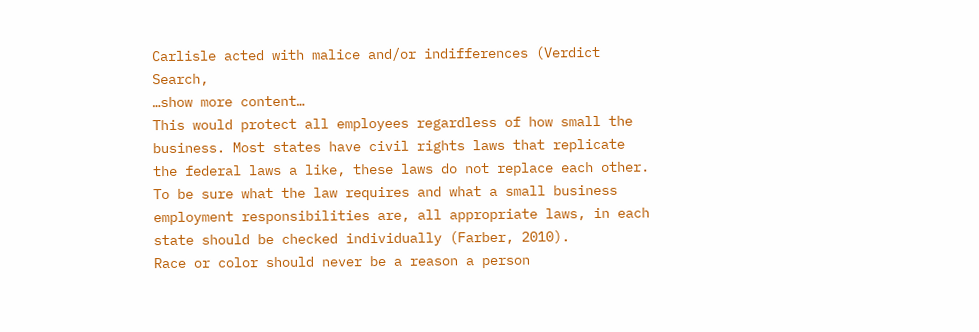Carlisle acted with malice and/or indifferences (Verdict Search,
…show more content…
This would protect all employees regardless of how small the business. Most states have civil rights laws that replicate the federal laws a like, these laws do not replace each other. To be sure what the law requires and what a small business employment responsibilities are, all appropriate laws, in each state should be checked individually (Farber, 2010).
Race or color should never be a reason a person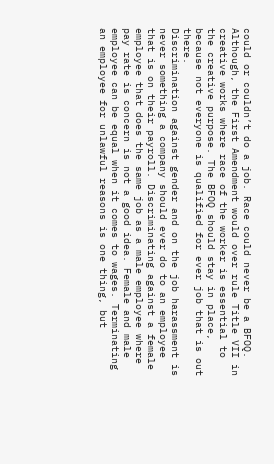could or couldn’t do a job. Race could never be a BFOQ. Although, the First Amendment would over rule Title VII in creative works where race of the worker is essential to the creative purpose. The BFOQ should stay in place, because not everyone is qualified for ever job that is out there.
Discrimination against gender and on the job harassment is never something a company should ever do to an employee that is on their payroll. Discriminating against a female employee that does the same job as a male employee where pay rate is concern is not a good idea. Female and male employee can be equal when it comes to wages. Terminating an employee for unlawful reasons is one thing, but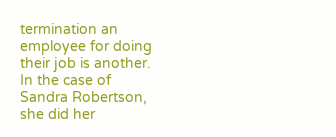termination an employee for doing their job is another. In the case of Sandra Robertson, she did her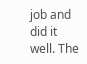job and did it well. The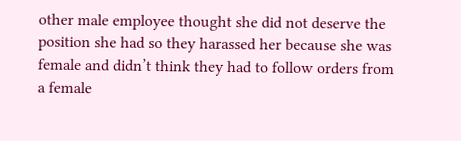other male employee thought she did not deserve the position she had so they harassed her because she was female and didn’t think they had to follow orders from a female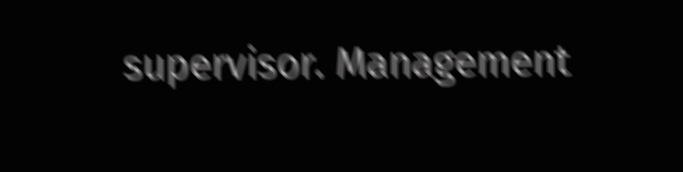supervisor. Management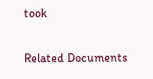took

Related Documents